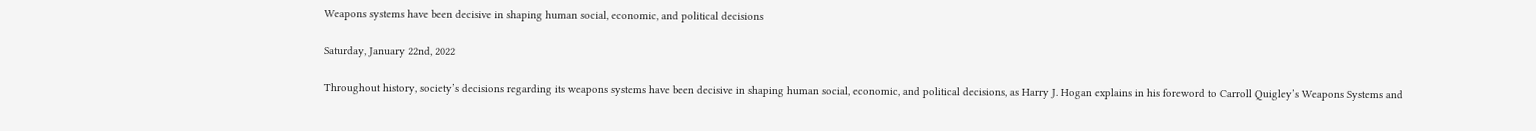Weapons systems have been decisive in shaping human social, economic, and political decisions

Saturday, January 22nd, 2022

Throughout history, society’s decisions regarding its weapons systems have been decisive in shaping human social, economic, and political decisions, as Harry J. Hogan explains in his foreword to Carroll Quigley’s Weapons Systems and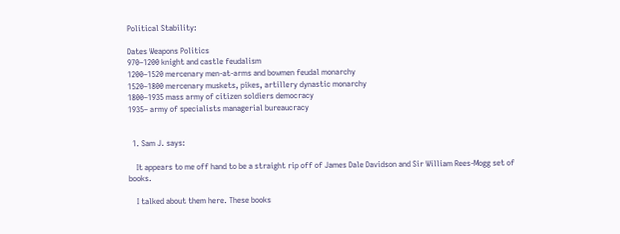Political Stability:

Dates Weapons Politics
970–1200 knight and castle feudalism
1200–1520 mercenary men-at-arms and bowmen feudal monarchy
1520–1800 mercenary muskets, pikes, artillery dynastic monarchy
1800–1935 mass army of citizen soldiers democracy
1935– army of specialists managerial bureaucracy


  1. Sam J. says:

    It appears to me off hand to be a straight rip off of James Dale Davidson and Sir William Rees-Mogg set of books.

    I talked about them here. These books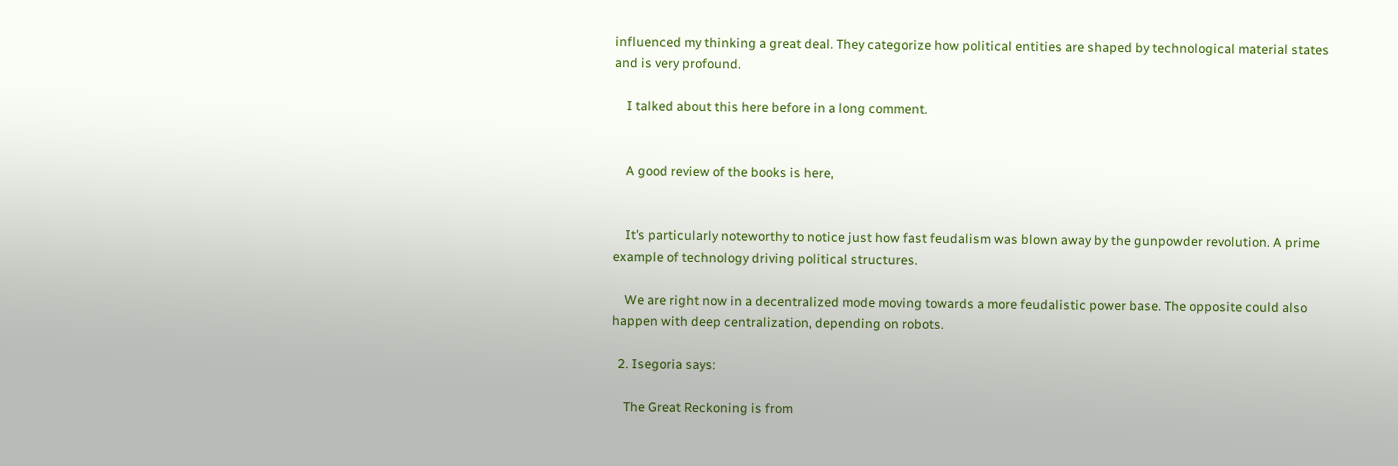influenced my thinking a great deal. They categorize how political entities are shaped by technological material states and is very profound.

    I talked about this here before in a long comment.


    A good review of the books is here,


    It’s particularly noteworthy to notice just how fast feudalism was blown away by the gunpowder revolution. A prime example of technology driving political structures.

    We are right now in a decentralized mode moving towards a more feudalistic power base. The opposite could also happen with deep centralization, depending on robots.

  2. Isegoria says:

    The Great Reckoning is from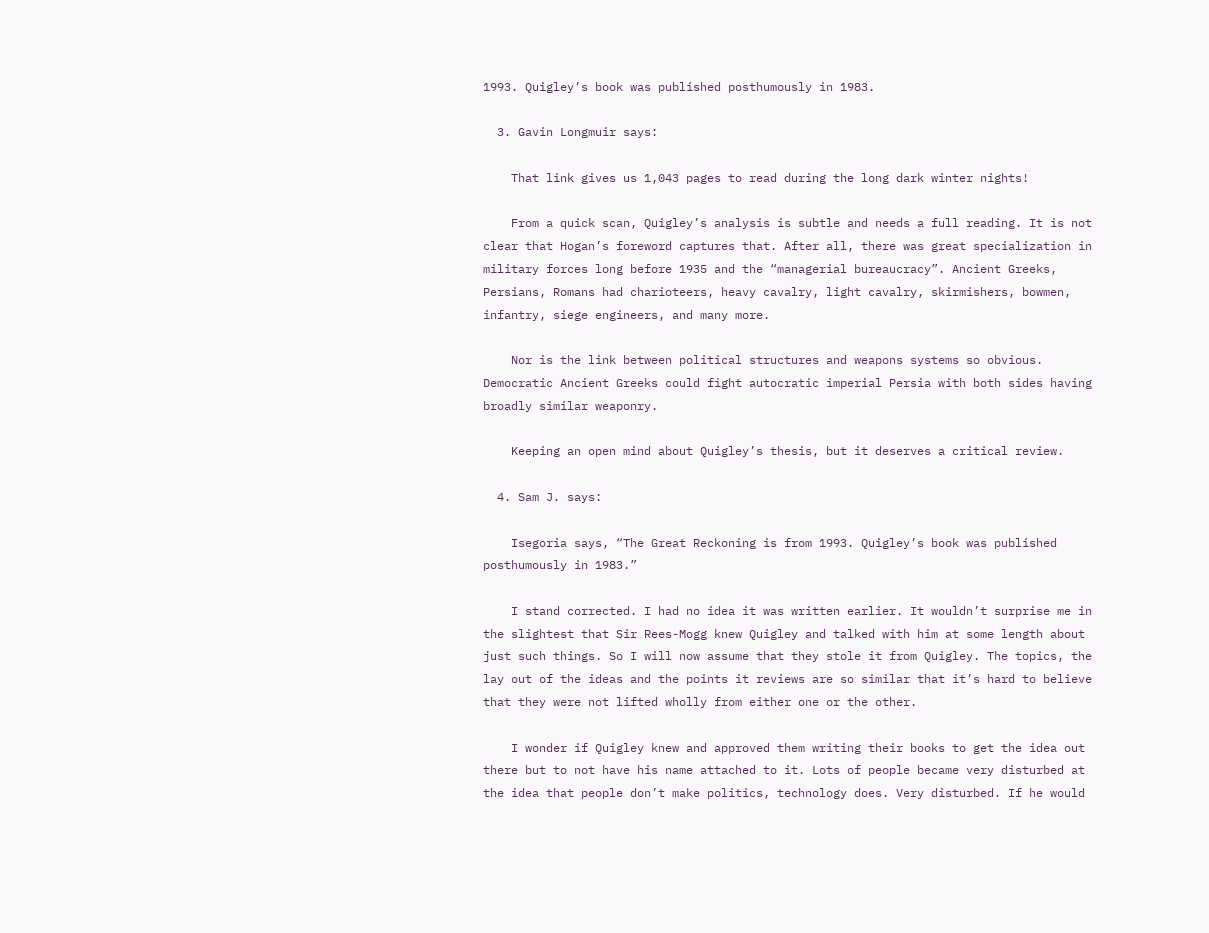1993. Quigley’s book was published posthumously in 1983.

  3. Gavin Longmuir says:

    That link gives us 1,043 pages to read during the long dark winter nights!

    From a quick scan, Quigley’s analysis is subtle and needs a full reading. It is not clear that Hogan’s foreword captures that. After all, there was great specialization in military forces long before 1935 and the “managerial bureaucracy”. Ancient Greeks, Persians, Romans had charioteers, heavy cavalry, light cavalry, skirmishers, bowmen, infantry, siege engineers, and many more.

    Nor is the link between political structures and weapons systems so obvious. Democratic Ancient Greeks could fight autocratic imperial Persia with both sides having broadly similar weaponry.

    Keeping an open mind about Quigley’s thesis, but it deserves a critical review.

  4. Sam J. says:

    Isegoria says, “The Great Reckoning is from 1993. Quigley’s book was published posthumously in 1983.”

    I stand corrected. I had no idea it was written earlier. It wouldn’t surprise me in the slightest that Sir Rees-Mogg knew Quigley and talked with him at some length about just such things. So I will now assume that they stole it from Quigley. The topics, the lay out of the ideas and the points it reviews are so similar that it’s hard to believe that they were not lifted wholly from either one or the other.

    I wonder if Quigley knew and approved them writing their books to get the idea out there but to not have his name attached to it. Lots of people became very disturbed at the idea that people don’t make politics, technology does. Very disturbed. If he would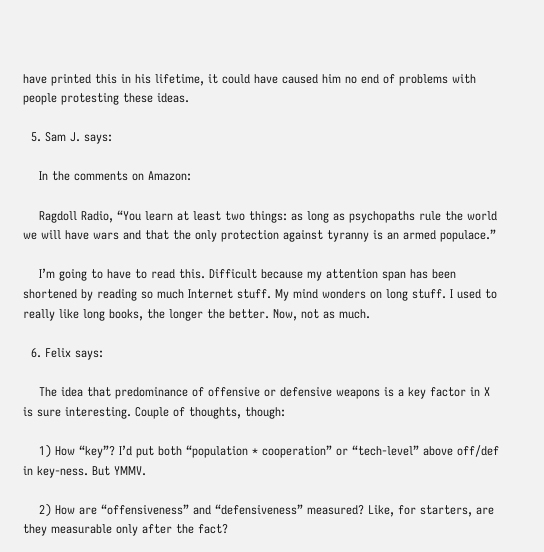have printed this in his lifetime, it could have caused him no end of problems with people protesting these ideas.

  5. Sam J. says:

    In the comments on Amazon:

    Ragdoll Radio, “You learn at least two things: as long as psychopaths rule the world we will have wars and that the only protection against tyranny is an armed populace.”

    I’m going to have to read this. Difficult because my attention span has been shortened by reading so much Internet stuff. My mind wonders on long stuff. I used to really like long books, the longer the better. Now, not as much.

  6. Felix says:

    The idea that predominance of offensive or defensive weapons is a key factor in X is sure interesting. Couple of thoughts, though:

    1) How “key”? I’d put both “population * cooperation” or “tech-level” above off/def in key-ness. But YMMV.

    2) How are “offensiveness” and “defensiveness” measured? Like, for starters, are they measurable only after the fact?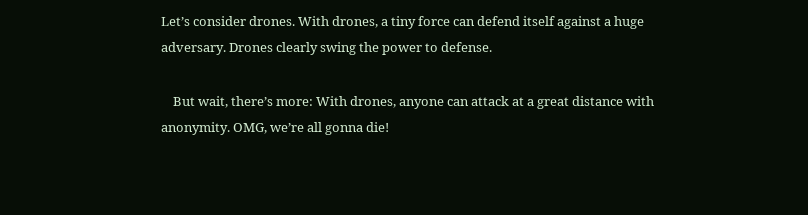Let’s consider drones. With drones, a tiny force can defend itself against a huge adversary. Drones clearly swing the power to defense.

    But wait, there’s more: With drones, anyone can attack at a great distance with anonymity. OMG, we’re all gonna die!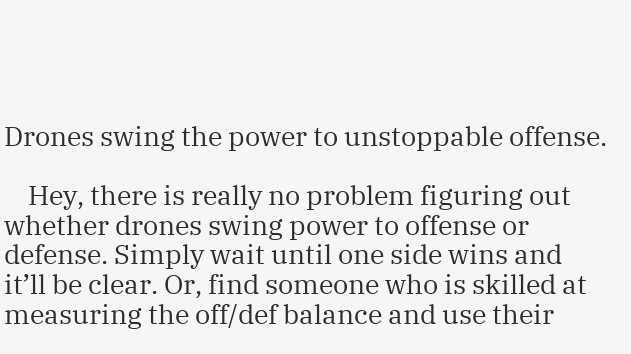Drones swing the power to unstoppable offense.

    Hey, there is really no problem figuring out whether drones swing power to offense or defense. Simply wait until one side wins and it’ll be clear. Or, find someone who is skilled at measuring the off/def balance and use their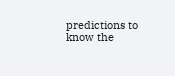predictions to know the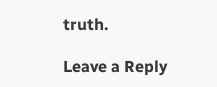truth.

Leave a Reply